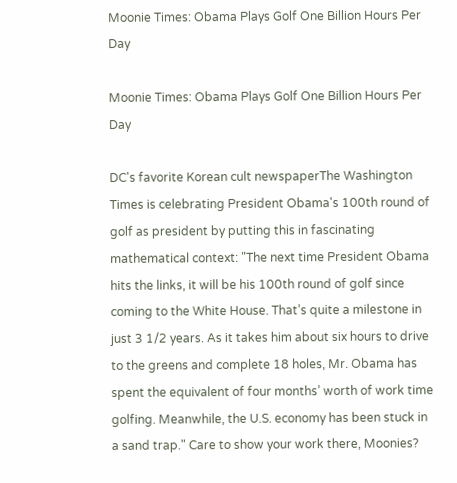Moonie Times: Obama Plays Golf One Billion Hours Per Day

Moonie Times: Obama Plays Golf One Billion Hours Per Day

DC's favorite Korean cult newspaperThe Washington Times is celebrating President Obama's 100th round of golf as president by putting this in fascinating mathematical context: "The next time President Obama hits the links, it will be his 100th round of golf since coming to the White House. That’s quite a milestone in just 3 1/2 years. As it takes him about six hours to drive to the greens and complete 18 holes, Mr. Obama has spent the equivalent of four months’ worth of work time golfing. Meanwhile, the U.S. economy has been stuck in a sand trap." Care to show your work there, Moonies?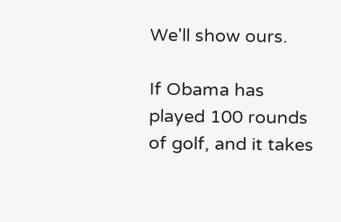We'll show ours.

If Obama has played 100 rounds of golf, and it takes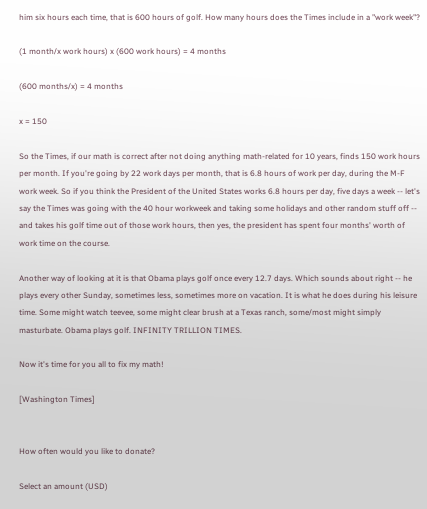him six hours each time, that is 600 hours of golf. How many hours does the Times include in a "work week"?

(1 month/x work hours) x (600 work hours) = 4 months

(600 months/x) = 4 months

x = 150

So the Times, if our math is correct after not doing anything math-related for 10 years, finds 150 work hours per month. If you're going by 22 work days per month, that is 6.8 hours of work per day, during the M-F work week. So if you think the President of the United States works 6.8 hours per day, five days a week -- let's say the Times was going with the 40 hour workweek and taking some holidays and other random stuff off -- and takes his golf time out of those work hours, then yes, the president has spent four months' worth of work time on the course.

Another way of looking at it is that Obama plays golf once every 12.7 days. Which sounds about right -- he plays every other Sunday, sometimes less, sometimes more on vacation. It is what he does during his leisure time. Some might watch teevee, some might clear brush at a Texas ranch, some/most might simply masturbate. Obama plays golf. INFINITY TRILLION TIMES.

Now it's time for you all to fix my math!

[Washington Times]


How often would you like to donate?

Select an amount (USD)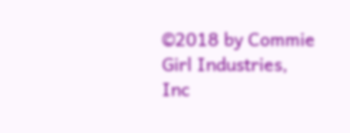©2018 by Commie Girl Industries, Inc